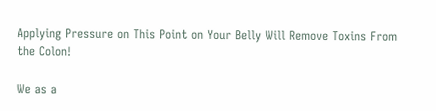Applying Pressure on This Point on Your Belly Will Remove Toxins From the Colon!

We as a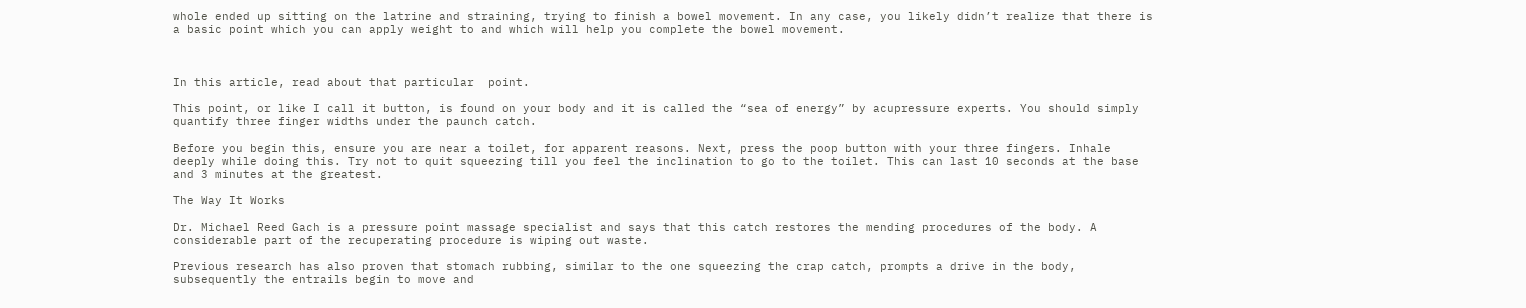whole ended up sitting on the latrine and straining, trying to finish a bowel movement. In any case, you likely didn’t realize that there is a basic point which you can apply weight to and which will help you complete the bowel movement.



In this article, read about that particular  point.

This point, or like I call it button, is found on your body and it is called the “sea of energy” by acupressure experts. You should simply quantify three finger widths under the paunch catch.

Before you begin this, ensure you are near a toilet, for apparent reasons. Next, press the poop button with your three fingers. Inhale deeply while doing this. Try not to quit squeezing till you feel the inclination to go to the toilet. This can last 10 seconds at the base and 3 minutes at the greatest.

The Way It Works

Dr. Michael Reed Gach is a pressure point massage specialist and says that this catch restores the mending procedures of the body. A considerable part of the recuperating procedure is wiping out waste.

Previous research has also proven that stomach rubbing, similar to the one squeezing the crap catch, prompts a drive in the body, subsequently the entrails begin to move and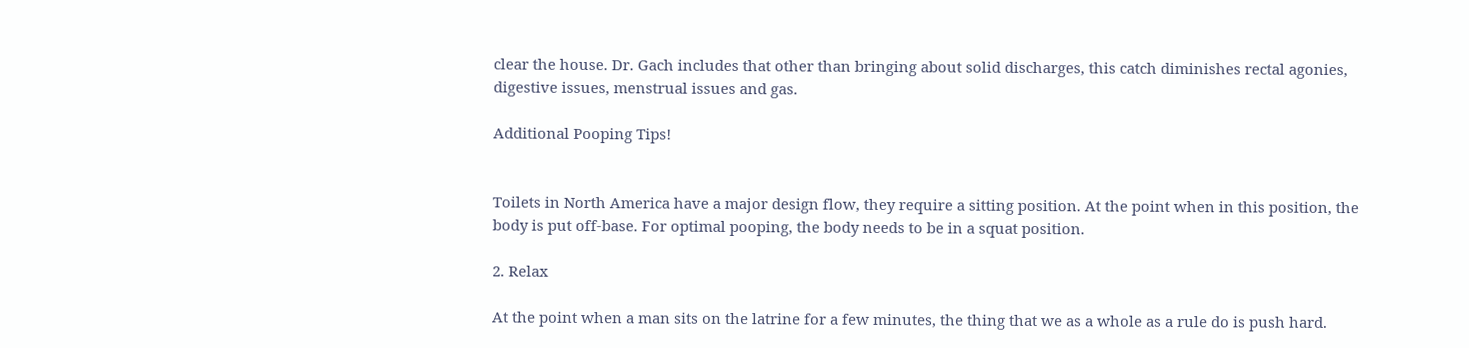clear the house. Dr. Gach includes that other than bringing about solid discharges, this catch diminishes rectal agonies, digestive issues, menstrual issues and gas.

Additional Pooping Tips!


Toilets in North America have a major design flow, they require a sitting position. At the point when in this position, the body is put off-base. For optimal pooping, the body needs to be in a squat position.

2. Relax

At the point when a man sits on the latrine for a few minutes, the thing that we as a whole as a rule do is push hard.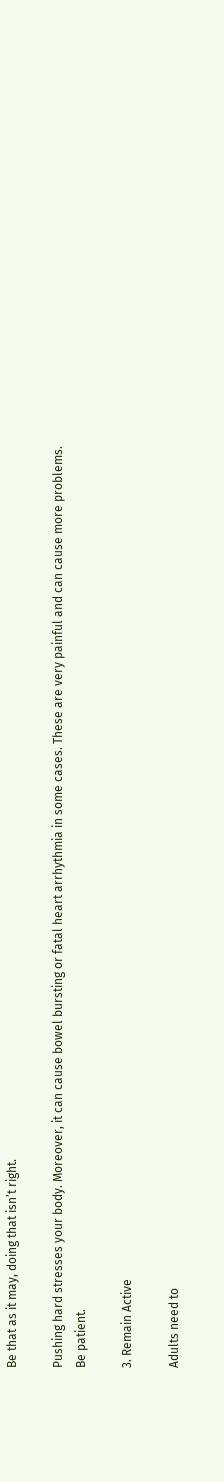Be that as it may, doing that isn’t right.

Pushing hard stresses your body. Moreover, it can cause bowel bursting or fatal heart arrhythmia in some cases. These are very painful and can cause more problems. Be patient.

3. Remain Active

Adults need to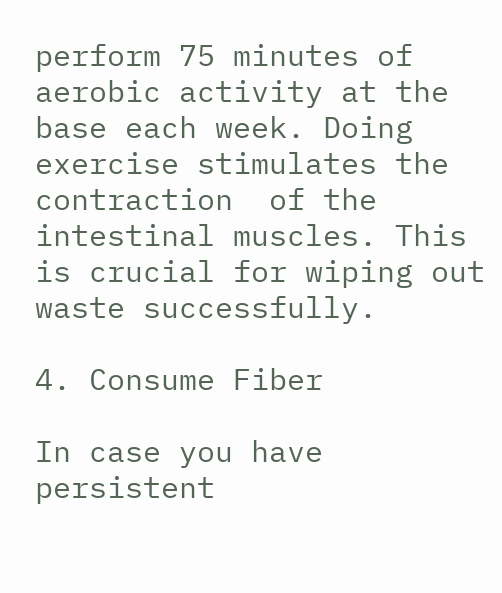perform 75 minutes of aerobic activity at the base each week. Doing exercise stimulates the contraction  of the intestinal muscles. This is crucial for wiping out waste successfully.

4. Consume Fiber

In case you have persistent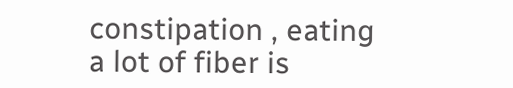constipation , eating a lot of fiber is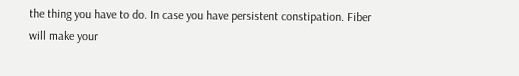the thing you have to do. In case you have persistent constipation. Fiber will make your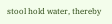stool hold water, thereby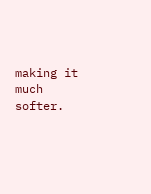making it much softer.